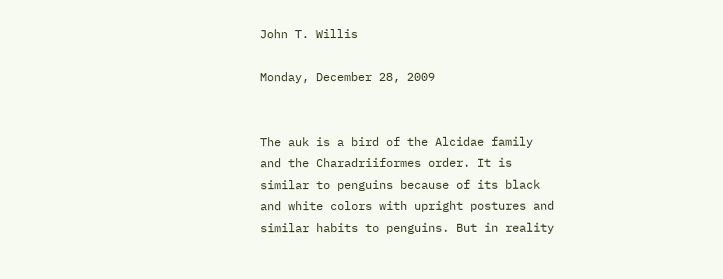John T. Willis

Monday, December 28, 2009


The auk is a bird of the Alcidae family and the Charadriiformes order. It is similar to penguins because of its black and white colors with upright postures and similar habits to penguins. But in reality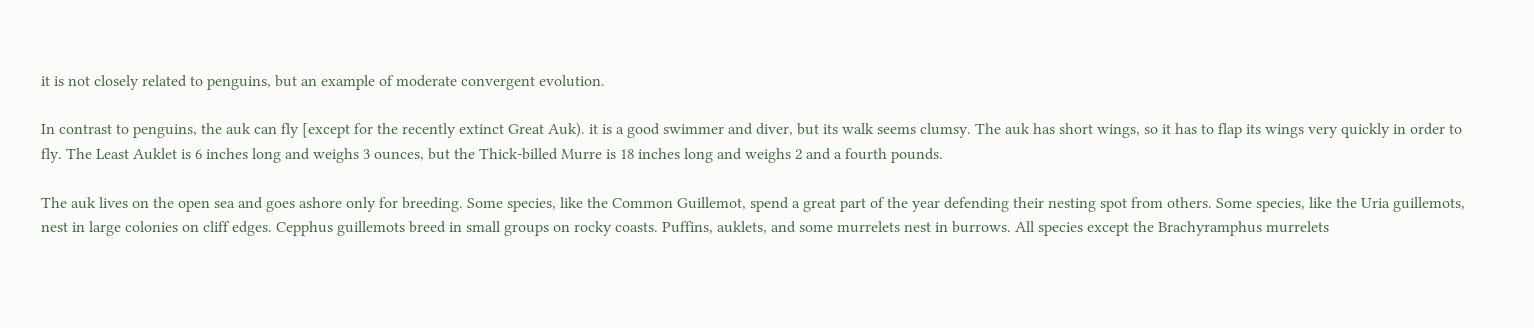it is not closely related to penguins, but an example of moderate convergent evolution.

In contrast to penguins, the auk can fly [except for the recently extinct Great Auk). it is a good swimmer and diver, but its walk seems clumsy. The auk has short wings, so it has to flap its wings very quickly in order to fly. The Least Auklet is 6 inches long and weighs 3 ounces, but the Thick-billed Murre is 18 inches long and weighs 2 and a fourth pounds.

The auk lives on the open sea and goes ashore only for breeding. Some species, like the Common Guillemot, spend a great part of the year defending their nesting spot from others. Some species, like the Uria guillemots, nest in large colonies on cliff edges. Cepphus guillemots breed in small groups on rocky coasts. Puffins, auklets, and some murrelets nest in burrows. All species except the Brachyramphus murrelets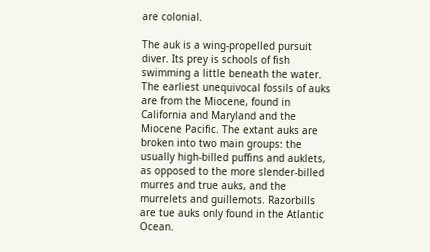are colonial.

The auk is a wing-propelled pursuit diver. Its prey is schools of fish swimming a little beneath the water. The earliest unequivocal fossils of auks are from the Miocene, found in California and Maryland and the Miocene Pacific. The extant auks are broken into two main groups: the usually high-billed puffins and auklets, as opposed to the more slender-billed murres and true auks, and the murrelets and guillemots. Razorbills are tue auks only found in the Atlantic Ocean.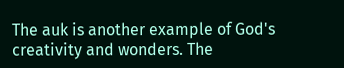The auk is another example of God's creativity and wonders. The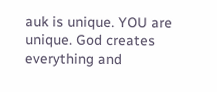auk is unique. YOU are unique. God creates everything and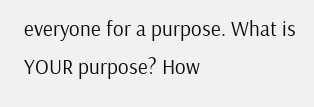everyone for a purpose. What is YOUR purpose? How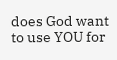does God want to use YOU for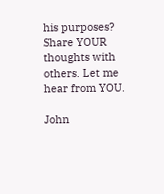his purposes? Share YOUR thoughts with others. Let me hear from YOU.

John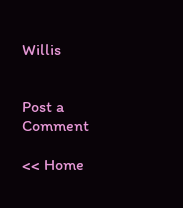Willis


Post a Comment

<< Home